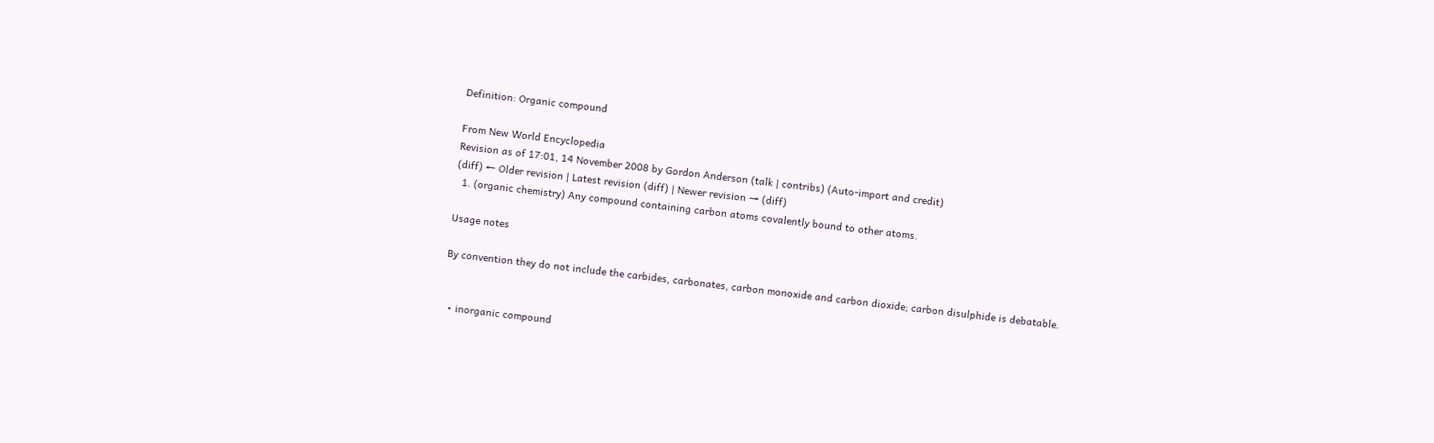Definition: Organic compound

From New World Encyclopedia
Revision as of 17:01, 14 November 2008 by Gordon Anderson (talk | contribs) (Auto-import and credit)
(diff) ← Older revision | Latest revision (diff) | Newer revision → (diff)
  1. (organic chemistry) Any compound containing carbon atoms covalently bound to other atoms.

Usage notes

By convention they do not include the carbides, carbonates, carbon monoxide and carbon dioxide; carbon disulphide is debatable.


  • inorganic compound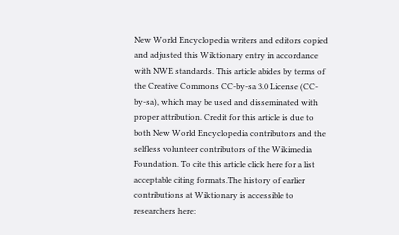New World Encyclopedia writers and editors copied and adjusted this Wiktionary entry in accordance with NWE standards. This article abides by terms of the Creative Commons CC-by-sa 3.0 License (CC-by-sa), which may be used and disseminated with proper attribution. Credit for this article is due to both New World Encyclopedia contributors and the selfless volunteer contributors of the Wikimedia Foundation. To cite this article click here for a list acceptable citing formats.The history of earlier contributions at Wiktionary is accessible to researchers here: